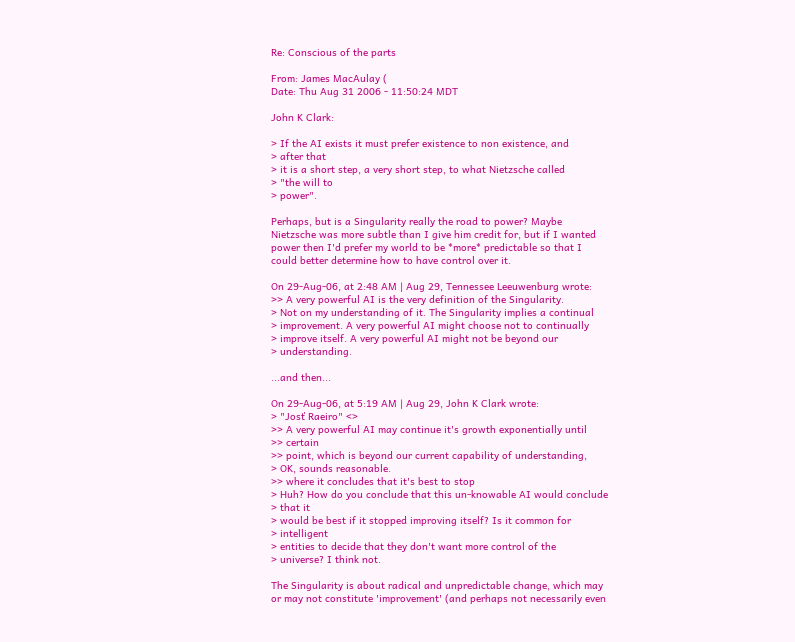Re: Conscious of the parts

From: James MacAulay (
Date: Thu Aug 31 2006 - 11:50:24 MDT

John K Clark:

> If the AI exists it must prefer existence to non existence, and
> after that
> it is a short step, a very short step, to what Nietzsche called
> "the will to
> power".

Perhaps, but is a Singularity really the road to power? Maybe
Nietzsche was more subtle than I give him credit for, but if I wanted
power then I'd prefer my world to be *more* predictable so that I
could better determine how to have control over it.

On 29-Aug-06, at 2:48 AM | Aug 29, Tennessee Leeuwenburg wrote:
>> A very powerful AI is the very definition of the Singularity.
> Not on my understanding of it. The Singularity implies a continual
> improvement. A very powerful AI might choose not to continually
> improve itself. A very powerful AI might not be beyond our
> understanding.

...and then...

On 29-Aug-06, at 5:19 AM | Aug 29, John K Clark wrote:
> "Josť Raeiro" <>
>> A very powerful AI may continue it's growth exponentially until
>> certain
>> point, which is beyond our current capability of understanding,
> OK, sounds reasonable.
>> where it concludes that it's best to stop
> Huh? How do you conclude that this un-knowable AI would conclude
> that it
> would be best if it stopped improving itself? Is it common for
> intelligent
> entities to decide that they don't want more control of the
> universe? I think not.

The Singularity is about radical and unpredictable change, which may
or may not constitute 'improvement' (and perhaps not necessarily even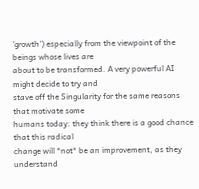'growth') especially from the viewpoint of the beings whose lives are
about to be transformed. A very powerful AI might decide to try and
stave off the Singularity for the same reasons that motivate some
humans today: they think there is a good chance that this radical
change will *not* be an improvement, as they understand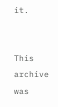it.


This archive was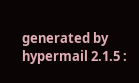generated by hypermail 2.1.5 :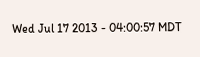Wed Jul 17 2013 - 04:00:57 MDT